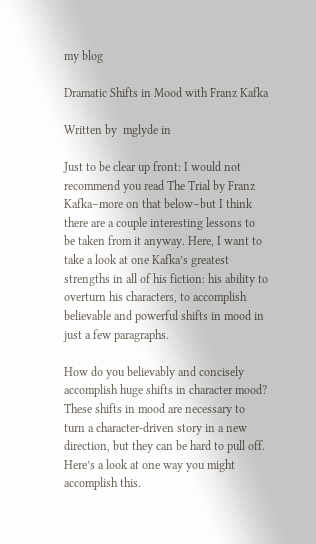my blog

Dramatic Shifts in Mood with Franz Kafka

Written by  mglyde in

Just to be clear up front: I would not recommend you read The Trial by Franz Kafka–more on that below–but I think there are a couple interesting lessons to be taken from it anyway. Here, I want to take a look at one Kafka’s greatest strengths in all of his fiction: his ability to overturn his characters, to accomplish believable and powerful shifts in mood in just a few paragraphs.

How do you believably and concisely accomplish huge shifts in character mood? These shifts in mood are necessary to turn a character-driven story in a new direction, but they can be hard to pull off. Here’s a look at one way you might accomplish this.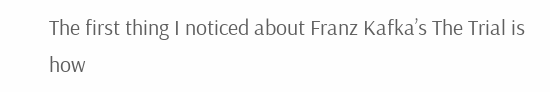The first thing I noticed about Franz Kafka’s The Trial is how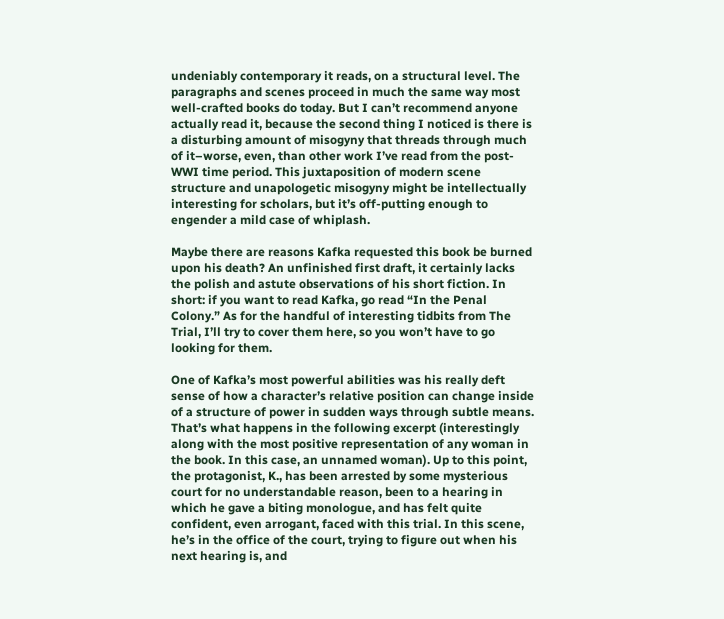undeniably contemporary it reads, on a structural level. The paragraphs and scenes proceed in much the same way most well-crafted books do today. But I can’t recommend anyone actually read it, because the second thing I noticed is there is a disturbing amount of misogyny that threads through much of it–worse, even, than other work I’ve read from the post-WWI time period. This juxtaposition of modern scene structure and unapologetic misogyny might be intellectually interesting for scholars, but it’s off-putting enough to engender a mild case of whiplash.

Maybe there are reasons Kafka requested this book be burned upon his death? An unfinished first draft, it certainly lacks the polish and astute observations of his short fiction. In short: if you want to read Kafka, go read “In the Penal Colony.” As for the handful of interesting tidbits from The Trial, I’ll try to cover them here, so you won’t have to go looking for them.

One of Kafka’s most powerful abilities was his really deft sense of how a character’s relative position can change inside of a structure of power in sudden ways through subtle means. That’s what happens in the following excerpt (interestingly along with the most positive representation of any woman in the book. In this case, an unnamed woman). Up to this point, the protagonist, K., has been arrested by some mysterious court for no understandable reason, been to a hearing in which he gave a biting monologue, and has felt quite confident, even arrogant, faced with this trial. In this scene, he’s in the office of the court, trying to figure out when his next hearing is, and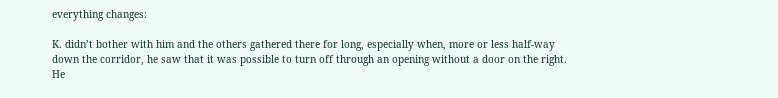everything changes:

K. didn’t bother with him and the others gathered there for long, especially when, more or less half-way down the corridor, he saw that it was possible to turn off through an opening without a door on the right. He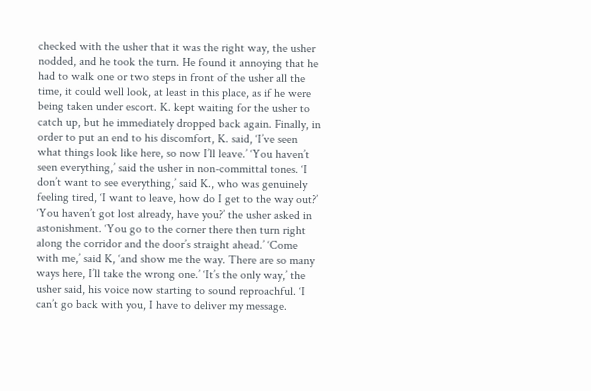checked with the usher that it was the right way, the usher nodded, and he took the turn. He found it annoying that he had to walk one or two steps in front of the usher all the time, it could well look, at least in this place, as if he were being taken under escort. K. kept waiting for the usher to catch up, but he immediately dropped back again. Finally, in order to put an end to his discomfort, K. said, ‘I’ve seen what things look like here, so now I’ll leave.’ ‘You haven’t seen everything,’ said the usher in non-committal tones. ‘I don’t want to see everything,’ said K., who was genuinely feeling tired, ‘I want to leave, how do I get to the way out?’ ‘You haven’t got lost already, have you?’ the usher asked in astonishment. ‘You go to the corner there then turn right along the corridor and the door’s straight ahead.’ ‘Come with me,’ said K, ‘and show me the way. There are so many ways here, I’ll take the wrong one.’ ‘It’s the only way,’ the usher said, his voice now starting to sound reproachful. ‘I can’t go back with you, I have to deliver my message.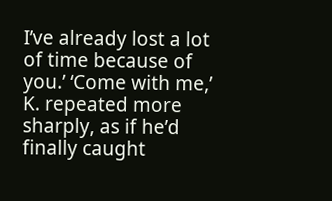I’ve already lost a lot of time because of you.’ ‘Come with me,’ K. repeated more sharply, as if he’d finally caught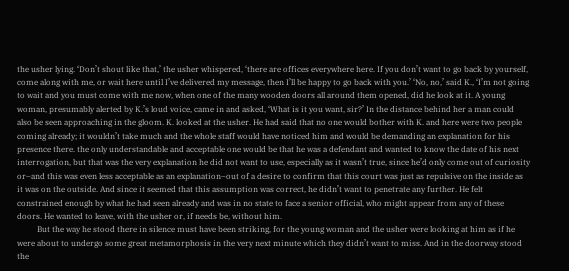the usher lying. ‘Don’t shout like that,’ the usher whispered, ‘there are offices everywhere here. If you don’t want to go back by yourself, come along with me, or wait here until I’ve delivered my message, then I’ll be happy to go back with you.’ ‘No, no,’ said K., ‘I’m not going to wait and you must come with me now, when one of the many wooden doors all around them opened, did he look at it. A young woman, presumably alerted by K.’s loud voice, came in and asked, ‘What is it you want, sir?’ In the distance behind her a man could also be seen approaching in the gloom. K. looked at the usher. He had said that no one would bother with K. and here were two people coming already; it wouldn’t take much and the whole staff would have noticed him and would be demanding an explanation for his presence there. the only understandable and acceptable one would be that he was a defendant and wanted to know the date of his next interrogation, but that was the very explanation he did not want to use, especially as it wasn’t true, since he’d only come out of curiosity or–and this was even less acceptable as an explanation–out of a desire to confirm that this court was just as repulsive on the inside as it was on the outside. And since it seemed that this assumption was correct, he didn’t want to penetrate any further. He felt constrained enough by what he had seen already and was in no state to face a senior official, who might appear from any of these doors. He wanted to leave, with the usher or, if needs be, without him.
          But the way he stood there in silence must have been striking, for the young woman and the usher were looking at him as if he were about to undergo some great metamorphosis in the very next minute which they didn’t want to miss. And in the doorway stood the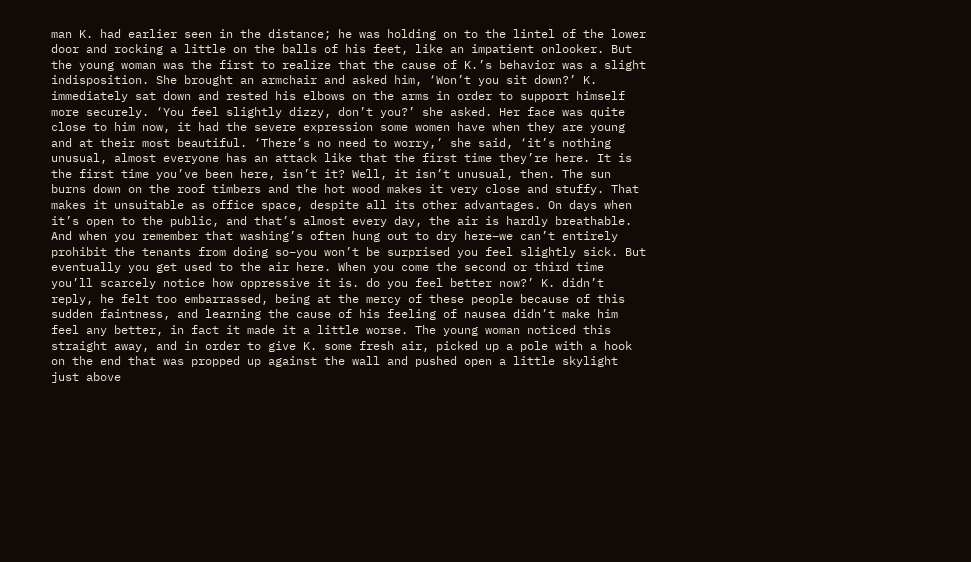man K. had earlier seen in the distance; he was holding on to the lintel of the lower door and rocking a little on the balls of his feet, like an impatient onlooker. But the young woman was the first to realize that the cause of K.’s behavior was a slight indisposition. She brought an armchair and asked him, ‘Won’t you sit down?’ K. immediately sat down and rested his elbows on the arms in order to support himself more securely. ‘You feel slightly dizzy, don’t you?’ she asked. Her face was quite close to him now, it had the severe expression some women have when they are young and at their most beautiful. ‘There’s no need to worry,’ she said, ‘it’s nothing unusual, almost everyone has an attack like that the first time they’re here. It is the first time you’ve been here, isn’t it? Well, it isn’t unusual, then. The sun burns down on the roof timbers and the hot wood makes it very close and stuffy. That makes it unsuitable as office space, despite all its other advantages. On days when it’s open to the public, and that’s almost every day, the air is hardly breathable. And when you remember that washing’s often hung out to dry here–we can’t entirely prohibit the tenants from doing so–you won’t be surprised you feel slightly sick. But eventually you get used to the air here. When you come the second or third time you’ll scarcely notice how oppressive it is. do you feel better now?’ K. didn’t reply, he felt too embarrassed, being at the mercy of these people because of this sudden faintness, and learning the cause of his feeling of nausea didn’t make him feel any better, in fact it made it a little worse. The young woman noticed this straight away, and in order to give K. some fresh air, picked up a pole with a hook on the end that was propped up against the wall and pushed open a little skylight just above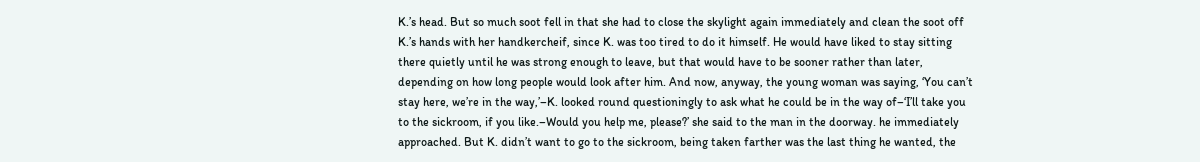K.’s head. But so much soot fell in that she had to close the skylight again immediately and clean the soot off K.’s hands with her handkercheif, since K. was too tired to do it himself. He would have liked to stay sitting there quietly until he was strong enough to leave, but that would have to be sooner rather than later, depending on how long people would look after him. And now, anyway, the young woman was saying, ‘You can’t stay here, we’re in the way,’–K. looked round questioningly to ask what he could be in the way of–‘I’ll take you to the sickroom, if you like.–Would you help me, please?’ she said to the man in the doorway. he immediately approached. But K. didn’t want to go to the sickroom, being taken farther was the last thing he wanted, the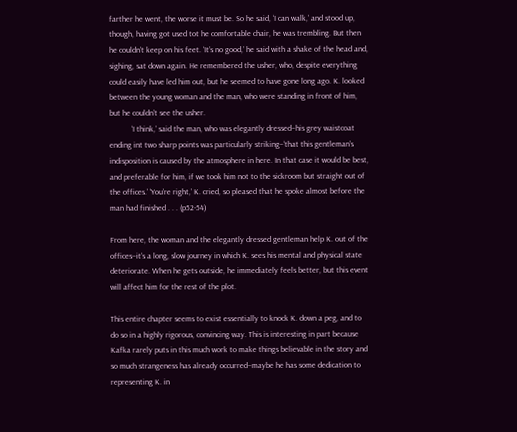farther he went, the worse it must be. So he said, ‘I can walk,’ and stood up, though, having got used tot he comfortable chair, he was trembling. But then he couldn’t keep on his feet. ‘It’s no good,’ he said with a shake of the head and, sighing, sat down again. He remembered the usher, who, despite everything could easily have led him out, but he seemed to have gone long ago. K. looked between the young woman and the man, who were standing in front of him, but he couldn’t see the usher.
           ‘I think,’ said the man, who was elegantly dressed–his grey waistcoat ending int two sharp points was particularly striking–‘that this gentleman’s indisposition is caused by the atmosphere in here. In that case it would be best, and preferable for him, if we took him not to the sickroom but straight out of the offices.’ ‘You’re right,’ K. cried, so pleased that he spoke almost before the man had finished . . . (p52-54)

From here, the woman and the elegantly dressed gentleman help K. out of the offices–it’s a long, slow journey in which K. sees his mental and physical state deteriorate. When he gets outside, he immediately feels better, but this event will affect him for the rest of the plot.

This entire chapter seems to exist essentially to knock K. down a peg, and to do so in a highly rigorous, convincing way. This is interesting in part because Kafka rarely puts in this much work to make things believable in the story and so much strangeness has already occurred–maybe he has some dedication to representing K. in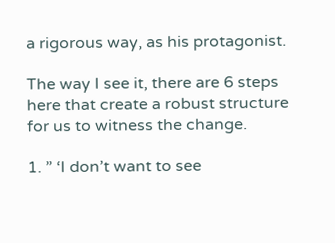a rigorous way, as his protagonist.

The way I see it, there are 6 steps here that create a robust structure for us to witness the change.

1. ” ‘I don’t want to see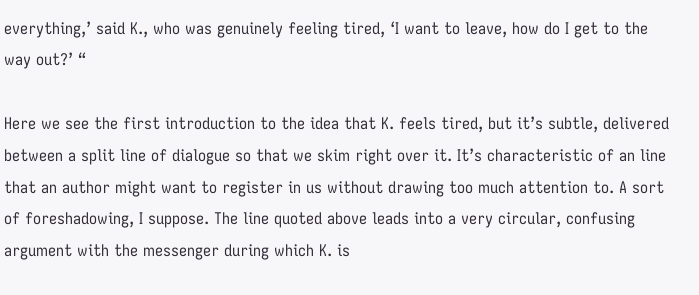everything,’ said K., who was genuinely feeling tired, ‘I want to leave, how do I get to the way out?’ “

Here we see the first introduction to the idea that K. feels tired, but it’s subtle, delivered between a split line of dialogue so that we skim right over it. It’s characteristic of an line that an author might want to register in us without drawing too much attention to. A sort of foreshadowing, I suppose. The line quoted above leads into a very circular, confusing argument with the messenger during which K. is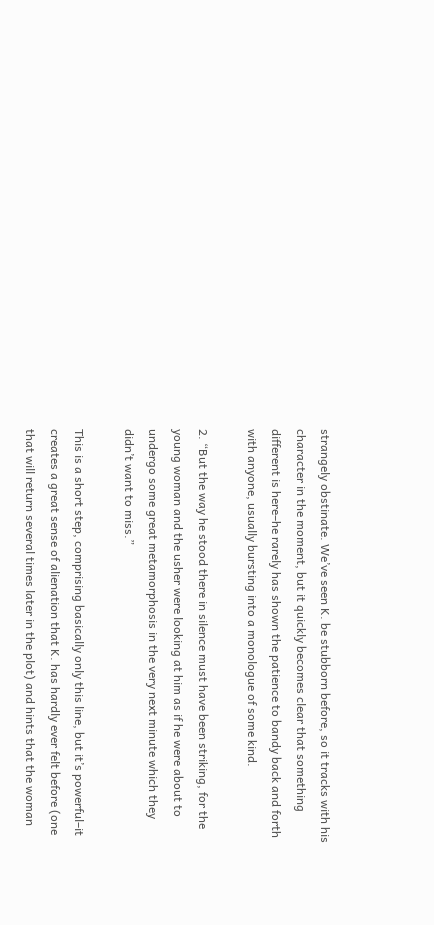strangely obstinate. We’ve seen K. be stubborn before, so it tracks with his character in the moment, but it quickly becomes clear that something different is here–he rarely has shown the patience to bandy back and forth with anyone, usually bursting into a monologue of some kind.

2. “But the way he stood there in silence must have been striking, for the young woman and the usher were looking at him as if he were about to undergo some great metamorphosis in the very next minute which they didn’t want to miss.”

This is a short step, comprising basically only this line, but it’s powerful–it creates a great sense of alienation that K. has hardly ever felt before (one that will return several times later in the plot) and hints that the woman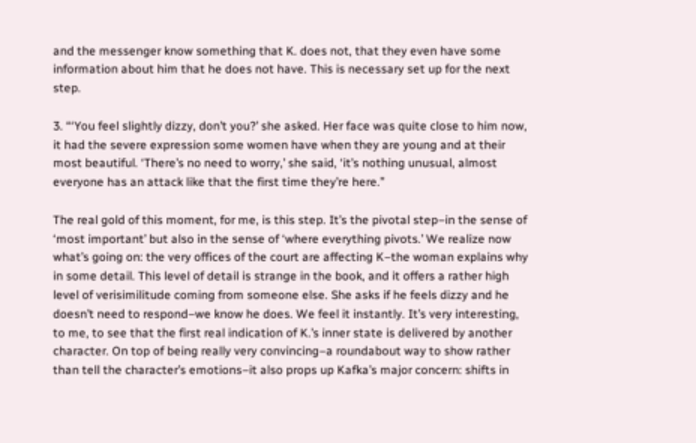and the messenger know something that K. does not, that they even have some information about him that he does not have. This is necessary set up for the next step.

3. “‘You feel slightly dizzy, don’t you?’ she asked. Her face was quite close to him now, it had the severe expression some women have when they are young and at their most beautiful. ‘There’s no need to worry,’ she said, ‘it’s nothing unusual, almost everyone has an attack like that the first time they’re here.”

The real gold of this moment, for me, is this step. It’s the pivotal step–in the sense of ‘most important’ but also in the sense of ‘where everything pivots.’ We realize now what’s going on: the very offices of the court are affecting K–the woman explains why in some detail. This level of detail is strange in the book, and it offers a rather high level of verisimilitude coming from someone else. She asks if he feels dizzy and he doesn’t need to respond–we know he does. We feel it instantly. It’s very interesting, to me, to see that the first real indication of K.’s inner state is delivered by another character. On top of being really very convincing–a roundabout way to show rather than tell the character’s emotions–it also props up Kafka’s major concern: shifts in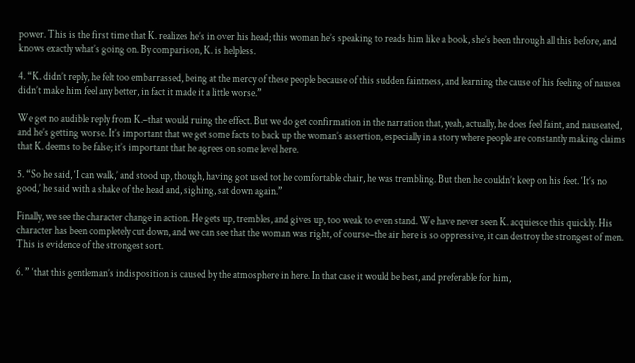power. This is the first time that K. realizes he’s in over his head; this woman he’s speaking to reads him like a book, she’s been through all this before, and knows exactly what’s going on. By comparison, K. is helpless.

4. “K. didn’t reply, he felt too embarrassed, being at the mercy of these people because of this sudden faintness, and learning the cause of his feeling of nausea didn’t make him feel any better, in fact it made it a little worse.”

We get no audible reply from K.–that would ruing the effect. But we do get confirmation in the narration that, yeah, actually, he does feel faint, and nauseated, and he’s getting worse. It’s important that we get some facts to back up the woman’s assertion, especially in a story where people are constantly making claims that K. deems to be false; it’s important that he agrees on some level here.

5. “So he said, ‘I can walk,’ and stood up, though, having got used tot he comfortable chair, he was trembling. But then he couldn’t keep on his feet. ‘It’s no good,’ he said with a shake of the head and, sighing, sat down again.”

Finally, we see the character change in action. He gets up, trembles, and gives up, too weak to even stand. We have never seen K. acquiesce this quickly. His character has been completely cut down, and we can see that the woman was right, of course–the air here is so oppressive, it can destroy the strongest of men. This is evidence of the strongest sort.

6. ” ‘that this gentleman’s indisposition is caused by the atmosphere in here. In that case it would be best, and preferable for him,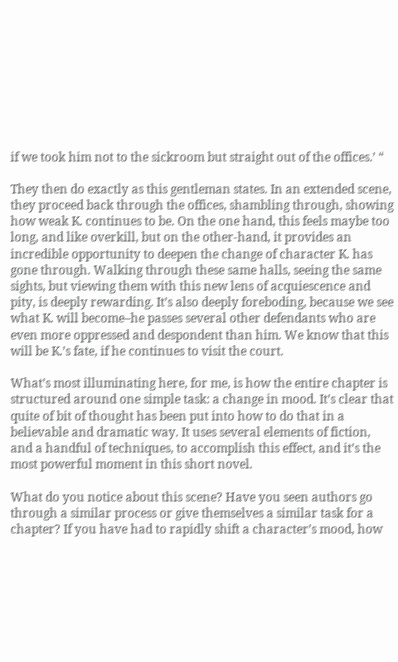if we took him not to the sickroom but straight out of the offices.’ “

They then do exactly as this gentleman states. In an extended scene, they proceed back through the offices, shambling through, showing how weak K. continues to be. On the one hand, this feels maybe too long, and like overkill, but on the other-hand, it provides an incredible opportunity to deepen the change of character K. has gone through. Walking through these same halls, seeing the same sights, but viewing them with this new lens of acquiescence and pity, is deeply rewarding. It’s also deeply foreboding, because we see what K. will become–he passes several other defendants who are even more oppressed and despondent than him. We know that this will be K.’s fate, if he continues to visit the court.

What’s most illuminating here, for me, is how the entire chapter is structured around one simple task: a change in mood. It’s clear that quite of bit of thought has been put into how to do that in a believable and dramatic way. It uses several elements of fiction, and a handful of techniques, to accomplish this effect, and it’s the most powerful moment in this short novel.

What do you notice about this scene? Have you seen authors go through a similar process or give themselves a similar task for a chapter? If you have had to rapidly shift a character’s mood, how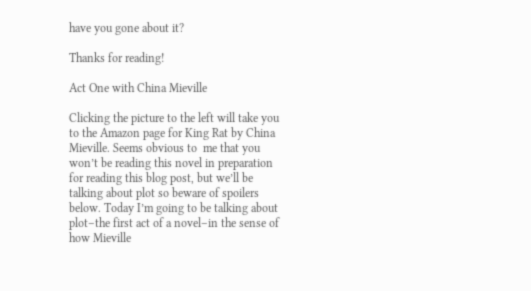have you gone about it?

Thanks for reading!

Act One with China Mieville

Clicking the picture to the left will take you to the Amazon page for King Rat by China Mieville. Seems obvious to  me that you won’t be reading this novel in preparation for reading this blog post, but we’ll be talking about plot so beware of spoilers below. Today I’m going to be talking about plot–the first act of a novel–in the sense of how Mieville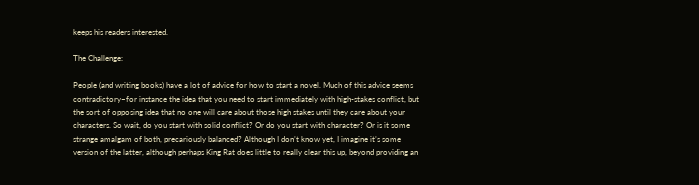keeps his readers interested.

The Challenge:

People (and writing books) have a lot of advice for how to start a novel. Much of this advice seems contradictory–for instance the idea that you need to start immediately with high-stakes conflict, but the sort of opposing idea that no one will care about those high stakes until they care about your characters. So wait, do you start with solid conflict? Or do you start with character? Or is it some strange amalgam of both, precariously balanced? Although I don’t know yet, I imagine it’s some version of the latter, although perhaps King Rat does little to really clear this up, beyond providing an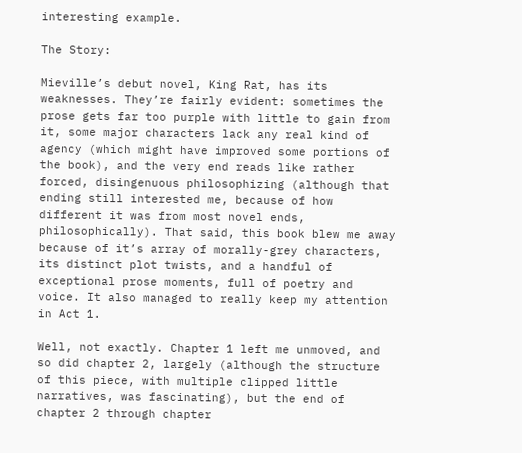interesting example.

The Story:

Mieville’s debut novel, King Rat, has its weaknesses. They’re fairly evident: sometimes the prose gets far too purple with little to gain from it, some major characters lack any real kind of agency (which might have improved some portions of the book), and the very end reads like rather forced, disingenuous philosophizing (although that ending still interested me, because of how different it was from most novel ends, philosophically). That said, this book blew me away because of it’s array of morally-grey characters, its distinct plot twists, and a handful of exceptional prose moments, full of poetry and voice. It also managed to really keep my attention in Act 1.

Well, not exactly. Chapter 1 left me unmoved, and so did chapter 2, largely (although the structure of this piece, with multiple clipped little narratives, was fascinating), but the end of chapter 2 through chapter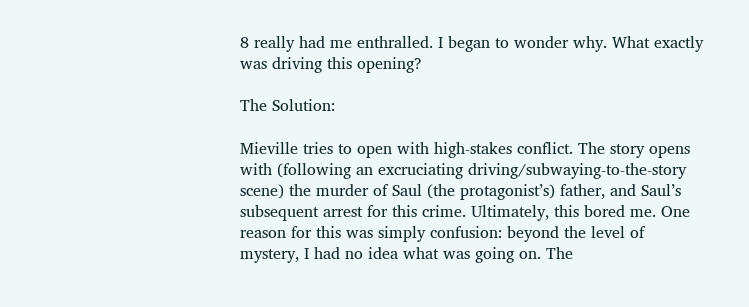8 really had me enthralled. I began to wonder why. What exactly was driving this opening?

The Solution:

Mieville tries to open with high-stakes conflict. The story opens with (following an excruciating driving/subwaying-to-the-story scene) the murder of Saul (the protagonist’s) father, and Saul’s subsequent arrest for this crime. Ultimately, this bored me. One reason for this was simply confusion: beyond the level of mystery, I had no idea what was going on. The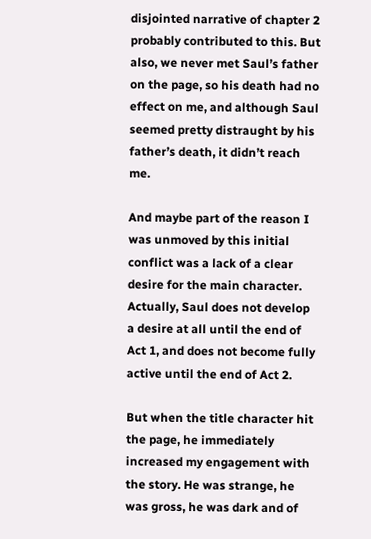disjointed narrative of chapter 2 probably contributed to this. But also, we never met Saul’s father on the page, so his death had no effect on me, and although Saul seemed pretty distraught by his father’s death, it didn’t reach me.

And maybe part of the reason I was unmoved by this initial conflict was a lack of a clear desire for the main character. Actually, Saul does not develop a desire at all until the end of Act 1, and does not become fully active until the end of Act 2.

But when the title character hit the page, he immediately increased my engagement with the story. He was strange, he was gross, he was dark and of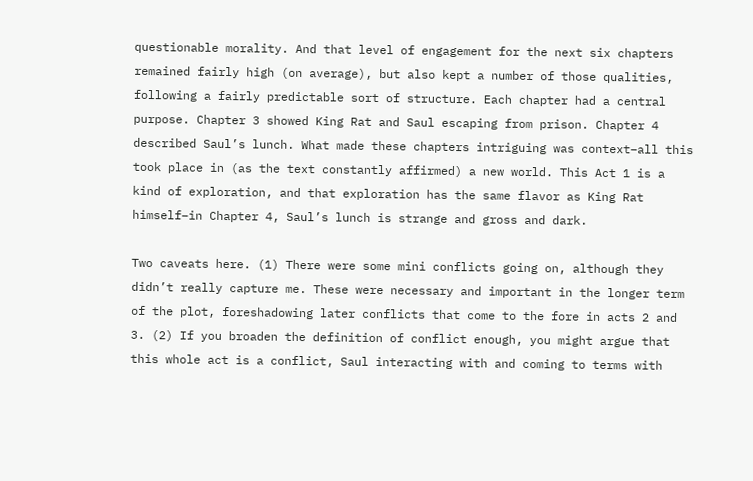questionable morality. And that level of engagement for the next six chapters remained fairly high (on average), but also kept a number of those qualities, following a fairly predictable sort of structure. Each chapter had a central purpose. Chapter 3 showed King Rat and Saul escaping from prison. Chapter 4 described Saul’s lunch. What made these chapters intriguing was context–all this took place in (as the text constantly affirmed) a new world. This Act 1 is a kind of exploration, and that exploration has the same flavor as King Rat himself–in Chapter 4, Saul’s lunch is strange and gross and dark.

Two caveats here. (1) There were some mini conflicts going on, although they didn’t really capture me. These were necessary and important in the longer term of the plot, foreshadowing later conflicts that come to the fore in acts 2 and 3. (2) If you broaden the definition of conflict enough, you might argue that this whole act is a conflict, Saul interacting with and coming to terms with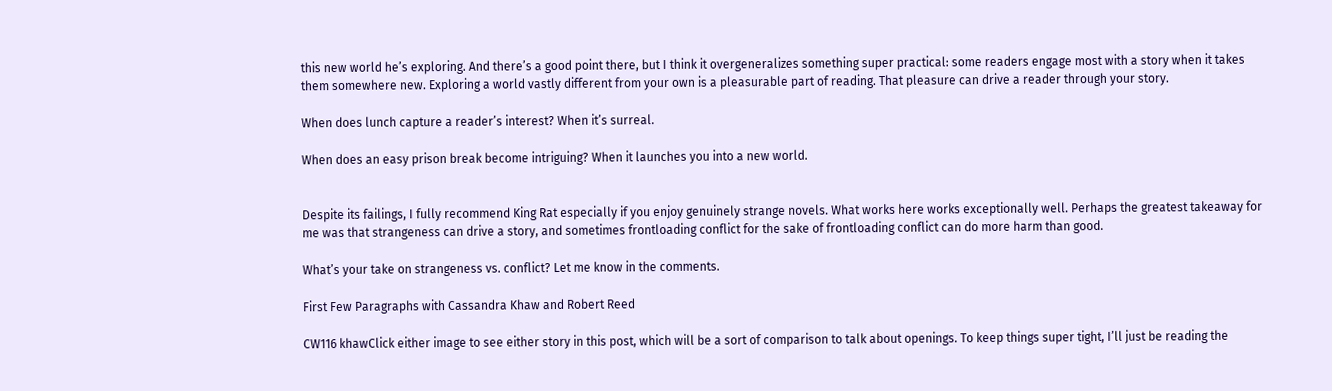this new world he’s exploring. And there’s a good point there, but I think it overgeneralizes something super practical: some readers engage most with a story when it takes them somewhere new. Exploring a world vastly different from your own is a pleasurable part of reading. That pleasure can drive a reader through your story.

When does lunch capture a reader’s interest? When it’s surreal.

When does an easy prison break become intriguing? When it launches you into a new world.


Despite its failings, I fully recommend King Rat especially if you enjoy genuinely strange novels. What works here works exceptionally well. Perhaps the greatest takeaway for me was that strangeness can drive a story, and sometimes frontloading conflict for the sake of frontloading conflict can do more harm than good.

What’s your take on strangeness vs. conflict? Let me know in the comments.

First Few Paragraphs with Cassandra Khaw and Robert Reed

CW116 khawClick either image to see either story in this post, which will be a sort of comparison to talk about openings. To keep things super tight, I’ll just be reading the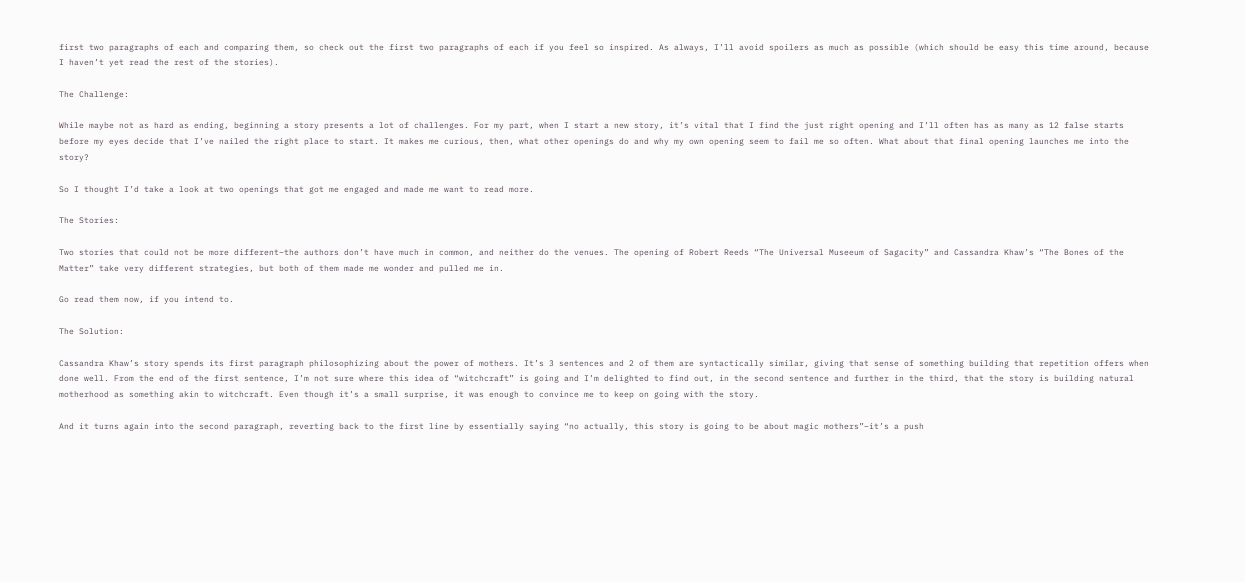first two paragraphs of each and comparing them, so check out the first two paragraphs of each if you feel so inspired. As always, I’ll avoid spoilers as much as possible (which should be easy this time around, because I haven’t yet read the rest of the stories).

The Challenge:

While maybe not as hard as ending, beginning a story presents a lot of challenges. For my part, when I start a new story, it’s vital that I find the just right opening and I’ll often has as many as 12 false starts before my eyes decide that I’ve nailed the right place to start. It makes me curious, then, what other openings do and why my own opening seem to fail me so often. What about that final opening launches me into the story?

So I thought I’d take a look at two openings that got me engaged and made me want to read more.

The Stories:

Two stories that could not be more different–the authors don’t have much in common, and neither do the venues. The opening of Robert Reeds “The Universal Museeum of Sagacity” and Cassandra Khaw’s “The Bones of the Matter” take very different strategies, but both of them made me wonder and pulled me in.

Go read them now, if you intend to.

The Solution:

Cassandra Khaw’s story spends its first paragraph philosophizing about the power of mothers. It’s 3 sentences and 2 of them are syntactically similar, giving that sense of something building that repetition offers when done well. From the end of the first sentence, I’m not sure where this idea of “witchcraft” is going and I’m delighted to find out, in the second sentence and further in the third, that the story is building natural motherhood as something akin to witchcraft. Even though it’s a small surprise, it was enough to convince me to keep on going with the story.

And it turns again into the second paragraph, reverting back to the first line by essentially saying “no actually, this story is going to be about magic mothers”–it’s a push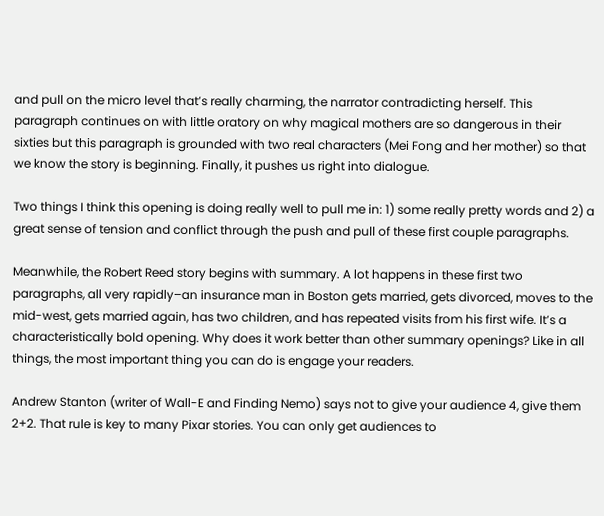and pull on the micro level that’s really charming, the narrator contradicting herself. This paragraph continues on with little oratory on why magical mothers are so dangerous in their sixties but this paragraph is grounded with two real characters (Mei Fong and her mother) so that we know the story is beginning. Finally, it pushes us right into dialogue.

Two things I think this opening is doing really well to pull me in: 1) some really pretty words and 2) a great sense of tension and conflict through the push and pull of these first couple paragraphs.

Meanwhile, the Robert Reed story begins with summary. A lot happens in these first two paragraphs, all very rapidly–an insurance man in Boston gets married, gets divorced, moves to the mid-west, gets married again, has two children, and has repeated visits from his first wife. It’s a characteristically bold opening. Why does it work better than other summary openings? Like in all things, the most important thing you can do is engage your readers.

Andrew Stanton (writer of Wall-E and Finding Nemo) says not to give your audience 4, give them 2+2. That rule is key to many Pixar stories. You can only get audiences to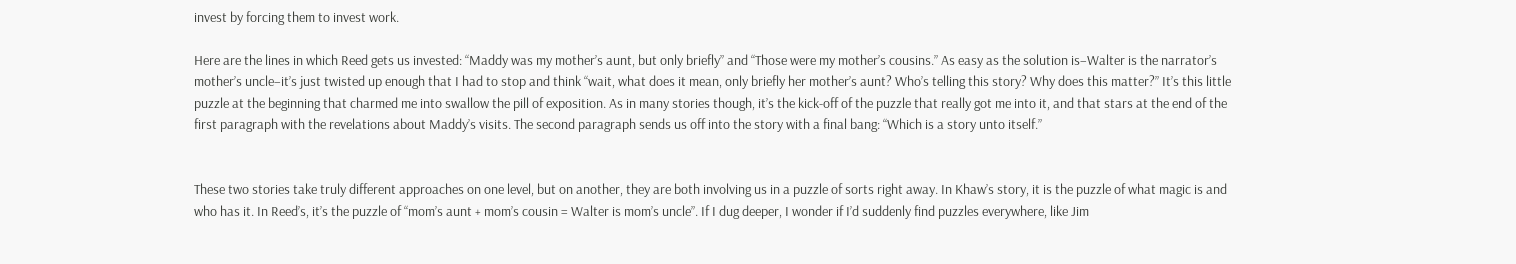invest by forcing them to invest work.

Here are the lines in which Reed gets us invested: “Maddy was my mother’s aunt, but only briefly” and “Those were my mother’s cousins.” As easy as the solution is–Walter is the narrator’s mother’s uncle–it’s just twisted up enough that I had to stop and think “wait, what does it mean, only briefly her mother’s aunt? Who’s telling this story? Why does this matter?” It’s this little puzzle at the beginning that charmed me into swallow the pill of exposition. As in many stories though, it’s the kick-off of the puzzle that really got me into it, and that stars at the end of the first paragraph with the revelations about Maddy’s visits. The second paragraph sends us off into the story with a final bang: “Which is a story unto itself.”


These two stories take truly different approaches on one level, but on another, they are both involving us in a puzzle of sorts right away. In Khaw’s story, it is the puzzle of what magic is and who has it. In Reed’s, it’s the puzzle of “mom’s aunt + mom’s cousin = Walter is mom’s uncle”. If I dug deeper, I wonder if I’d suddenly find puzzles everywhere, like Jim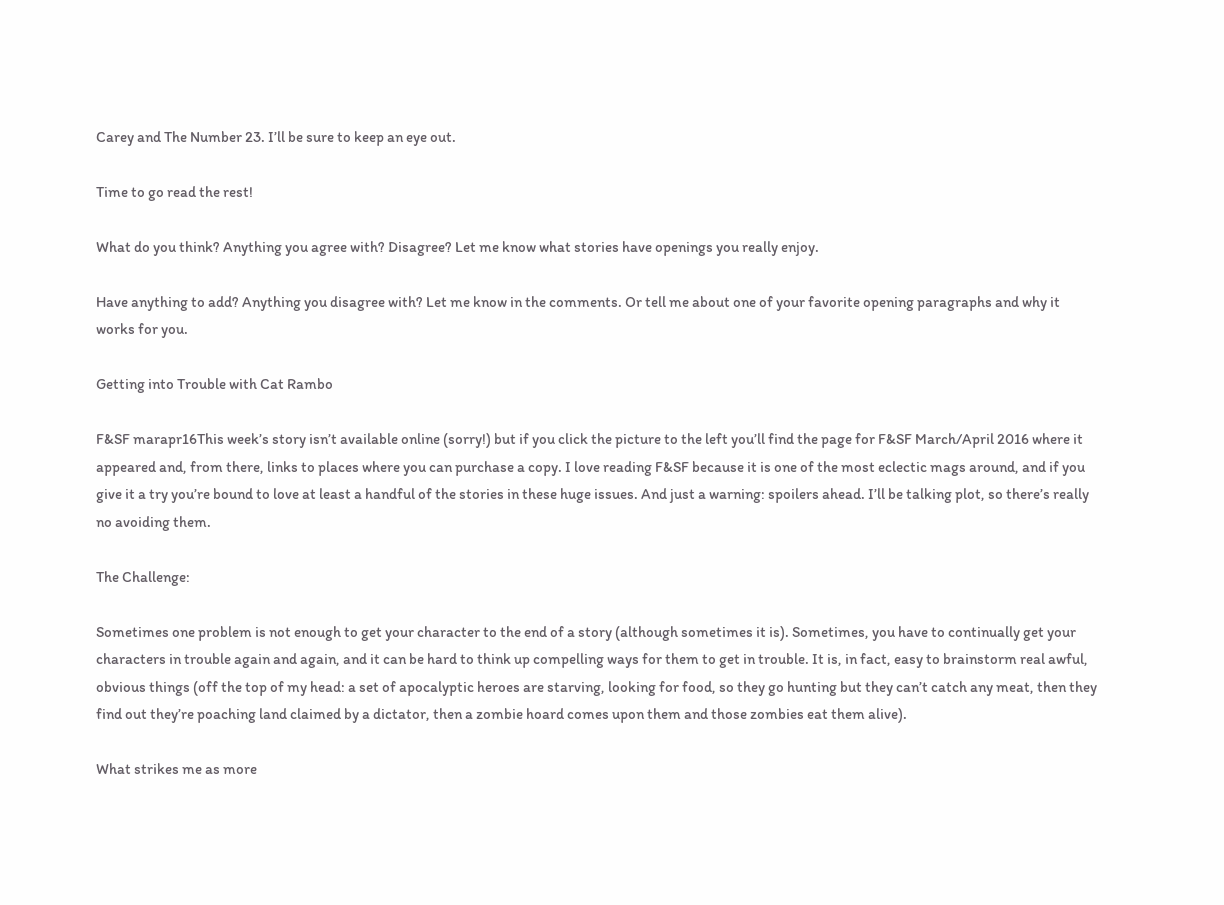Carey and The Number 23. I’ll be sure to keep an eye out.

Time to go read the rest!

What do you think? Anything you agree with? Disagree? Let me know what stories have openings you really enjoy.

Have anything to add? Anything you disagree with? Let me know in the comments. Or tell me about one of your favorite opening paragraphs and why it works for you.

Getting into Trouble with Cat Rambo

F&SF marapr16This week’s story isn’t available online (sorry!) but if you click the picture to the left you’ll find the page for F&SF March/April 2016 where it appeared and, from there, links to places where you can purchase a copy. I love reading F&SF because it is one of the most eclectic mags around, and if you give it a try you’re bound to love at least a handful of the stories in these huge issues. And just a warning: spoilers ahead. I’ll be talking plot, so there’s really no avoiding them.

The Challenge:

Sometimes one problem is not enough to get your character to the end of a story (although sometimes it is). Sometimes, you have to continually get your characters in trouble again and again, and it can be hard to think up compelling ways for them to get in trouble. It is, in fact, easy to brainstorm real awful, obvious things (off the top of my head: a set of apocalyptic heroes are starving, looking for food, so they go hunting but they can’t catch any meat, then they find out they’re poaching land claimed by a dictator, then a zombie hoard comes upon them and those zombies eat them alive).

What strikes me as more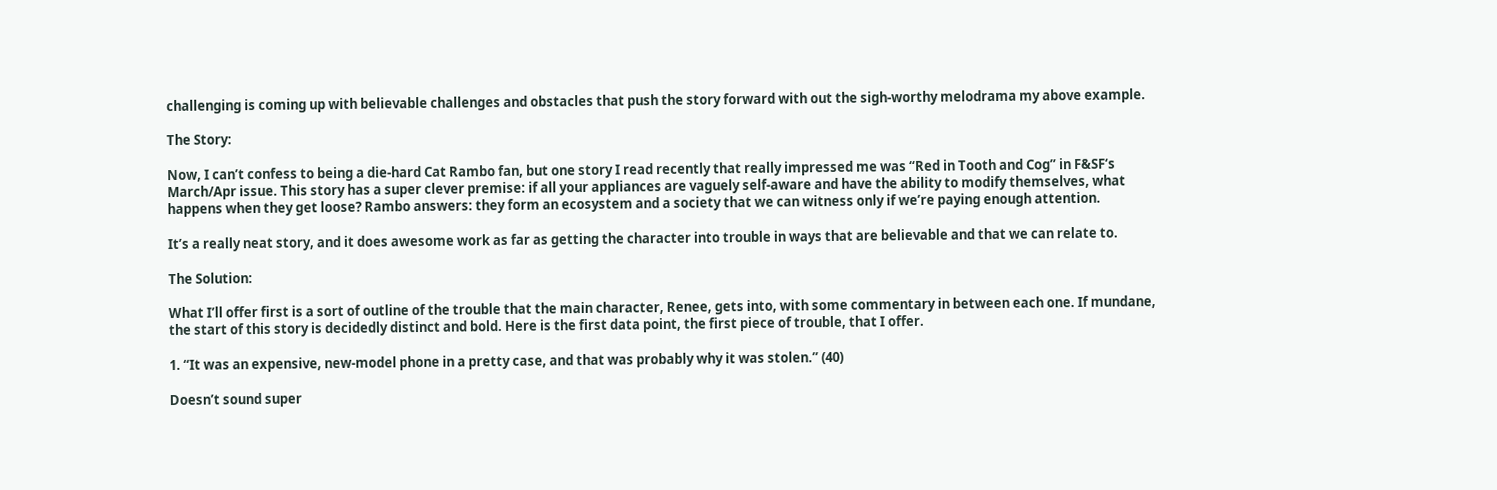challenging is coming up with believable challenges and obstacles that push the story forward with out the sigh-worthy melodrama my above example.

The Story:

Now, I can’t confess to being a die-hard Cat Rambo fan, but one story I read recently that really impressed me was “Red in Tooth and Cog” in F&SF‘s March/Apr issue. This story has a super clever premise: if all your appliances are vaguely self-aware and have the ability to modify themselves, what happens when they get loose? Rambo answers: they form an ecosystem and a society that we can witness only if we’re paying enough attention.

It’s a really neat story, and it does awesome work as far as getting the character into trouble in ways that are believable and that we can relate to.

The Solution:

What I’ll offer first is a sort of outline of the trouble that the main character, Renee, gets into, with some commentary in between each one. If mundane, the start of this story is decidedly distinct and bold. Here is the first data point, the first piece of trouble, that I offer.

1. “It was an expensive, new-model phone in a pretty case, and that was probably why it was stolen.” (40)

Doesn’t sound super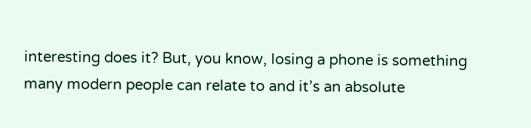interesting does it? But, you know, losing a phone is something many modern people can relate to and it’s an absolute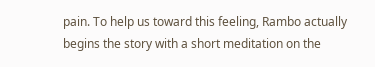pain. To help us toward this feeling, Rambo actually begins the story with a short meditation on the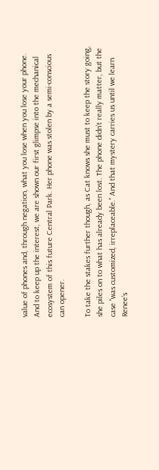value of phones and, through negation, what you lose when you lose your phone. And to keep up the interest, we are shown our first glimpse into the mechanical ecosystem of this future Central Park. Her phone was stolen by a semi-conscious can opener.

To take the stakes further though, as Cat knows she must to keep the story going, she piles on to what has already been lost. The phone didn’t really matter, but the case “was customized, irreplaceable.” And that mystery carries us until we learn Renee’s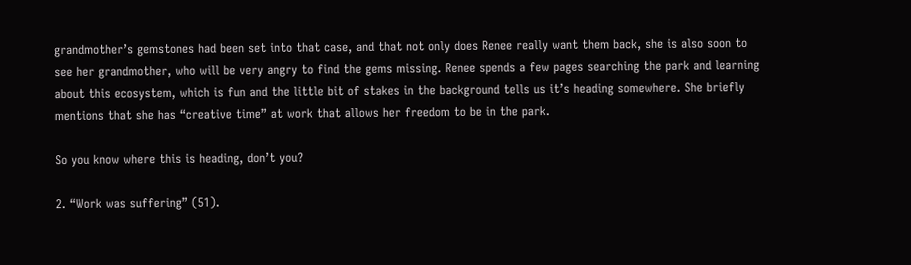grandmother’s gemstones had been set into that case, and that not only does Renee really want them back, she is also soon to see her grandmother, who will be very angry to find the gems missing. Renee spends a few pages searching the park and learning about this ecosystem, which is fun and the little bit of stakes in the background tells us it’s heading somewhere. She briefly mentions that she has “creative time” at work that allows her freedom to be in the park.

So you know where this is heading, don’t you?

2. “Work was suffering” (51).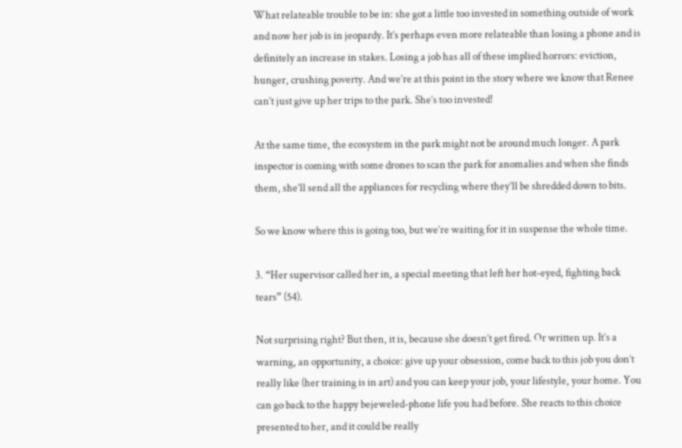What relateable trouble to be in: she got a little too invested in something outside of work and now her job is in jeopardy. It’s perhaps even more relateable than losing a phone and is definitely an increase in stakes. Losing a job has all of these implied horrors: eviction, hunger, crushing poverty. And we’re at this point in the story where we know that Renee can’t just give up her trips to the park. She’s too invested!

At the same time, the ecosystem in the park might not be around much longer. A park inspector is coming with some drones to scan the park for anomalies and when she finds them, she’ll send all the appliances for recycling where they’ll be shredded down to bits.

So we know where this is going too, but we’re waiting for it in suspense the whole time.

3. “Her supervisor called her in, a special meeting that left her hot-eyed, fighting back tears” (54).

Not surprising right? But then, it is, because she doesn’t get fired. Or written up. It’s a warning, an opportunity, a choice: give up your obsession, come back to this job you don’t really like (her training is in art) and you can keep your job, your lifestyle, your home. You can go back to the happy bejeweled-phone life you had before. She reacts to this choice presented to her, and it could be really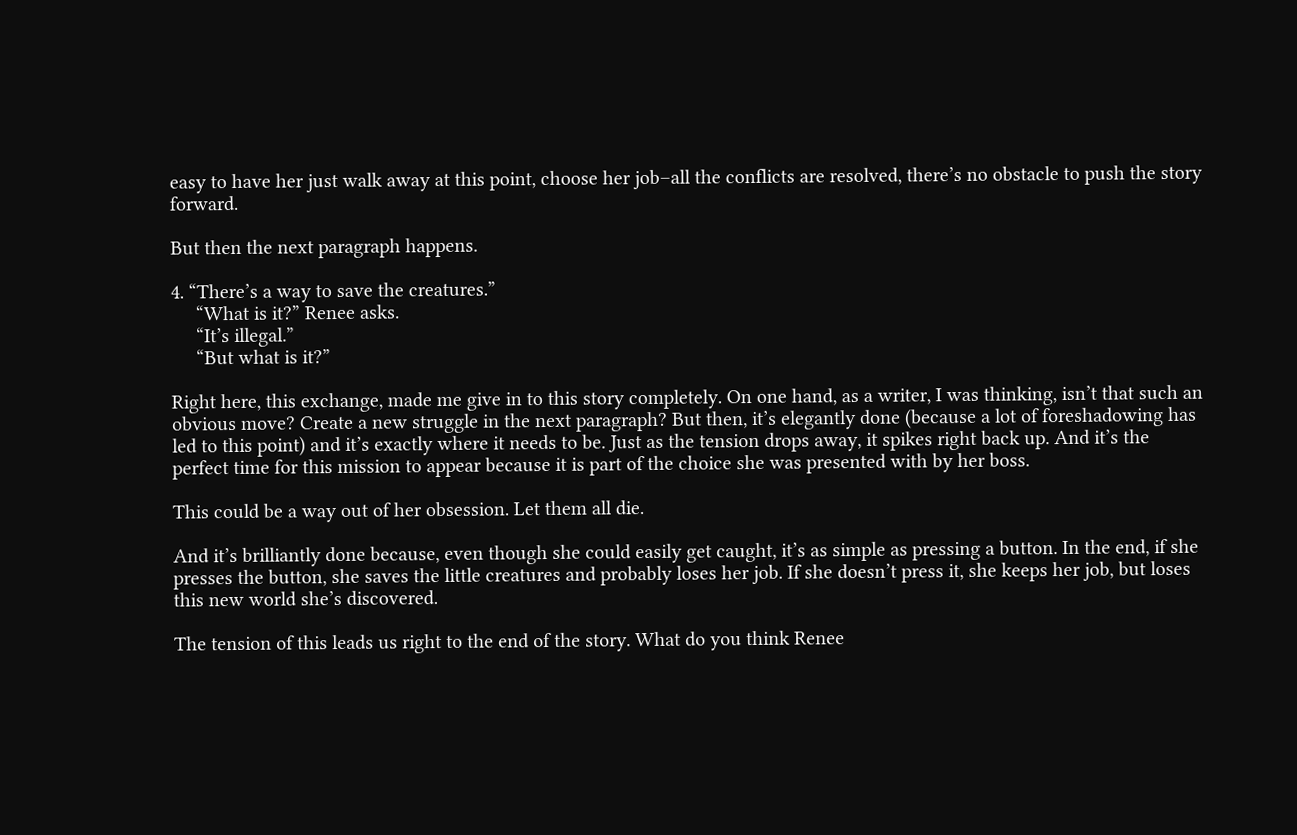easy to have her just walk away at this point, choose her job–all the conflicts are resolved, there’s no obstacle to push the story forward.

But then the next paragraph happens.

4. “There’s a way to save the creatures.”
     “What is it?” Renee asks.
     “It’s illegal.”
     “But what is it?”

Right here, this exchange, made me give in to this story completely. On one hand, as a writer, I was thinking, isn’t that such an obvious move? Create a new struggle in the next paragraph? But then, it’s elegantly done (because a lot of foreshadowing has led to this point) and it’s exactly where it needs to be. Just as the tension drops away, it spikes right back up. And it’s the perfect time for this mission to appear because it is part of the choice she was presented with by her boss.

This could be a way out of her obsession. Let them all die.

And it’s brilliantly done because, even though she could easily get caught, it’s as simple as pressing a button. In the end, if she presses the button, she saves the little creatures and probably loses her job. If she doesn’t press it, she keeps her job, but loses this new world she’s discovered.

The tension of this leads us right to the end of the story. What do you think Renee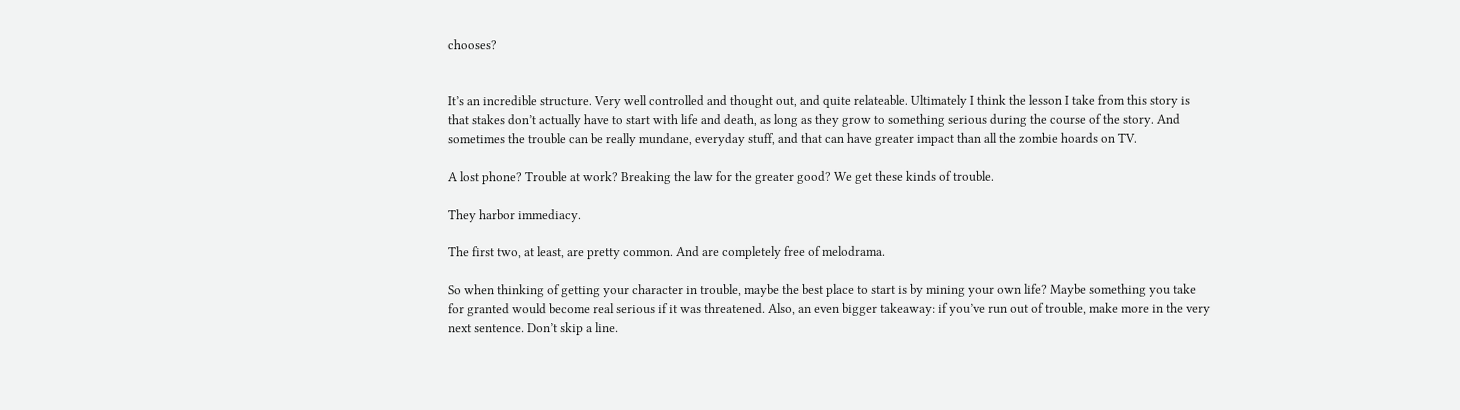chooses?


It’s an incredible structure. Very well controlled and thought out, and quite relateable. Ultimately I think the lesson I take from this story is that stakes don’t actually have to start with life and death, as long as they grow to something serious during the course of the story. And sometimes the trouble can be really mundane, everyday stuff, and that can have greater impact than all the zombie hoards on TV.

A lost phone? Trouble at work? Breaking the law for the greater good? We get these kinds of trouble.

They harbor immediacy.

The first two, at least, are pretty common. And are completely free of melodrama.

So when thinking of getting your character in trouble, maybe the best place to start is by mining your own life? Maybe something you take for granted would become real serious if it was threatened. Also, an even bigger takeaway: if you’ve run out of trouble, make more in the very next sentence. Don’t skip a line.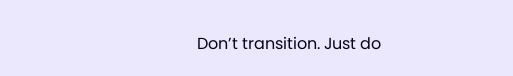Don’t transition. Just do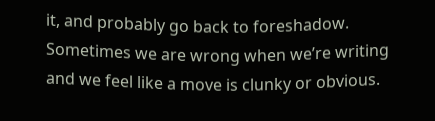it, and probably go back to foreshadow. Sometimes we are wrong when we’re writing and we feel like a move is clunky or obvious.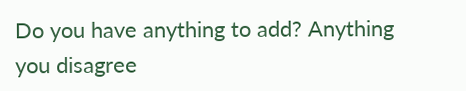Do you have anything to add? Anything you disagree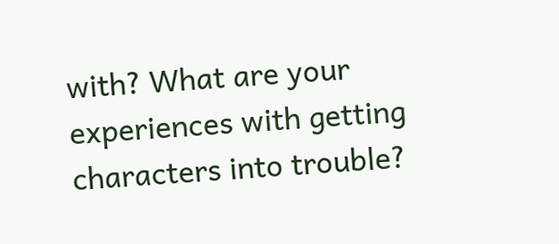with? What are your experiences with getting characters into trouble?